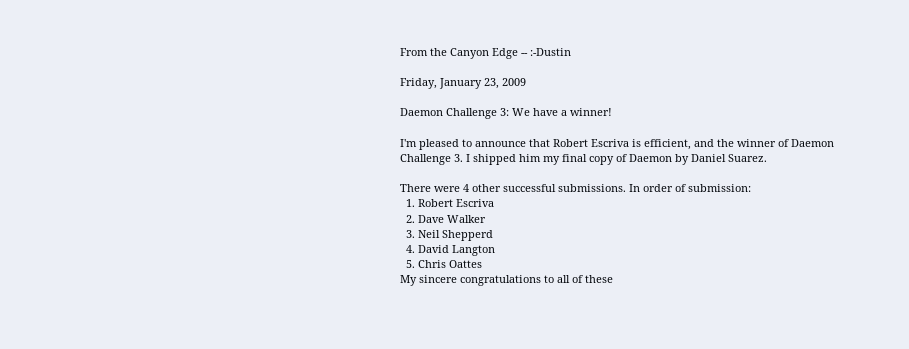From the Canyon Edge -- :-Dustin

Friday, January 23, 2009

Daemon Challenge 3: We have a winner!

I'm pleased to announce that Robert Escriva is efficient, and the winner of Daemon Challenge 3. I shipped him my final copy of Daemon by Daniel Suarez.

There were 4 other successful submissions. In order of submission:
  1. Robert Escriva
  2. Dave Walker
  3. Neil Shepperd
  4. David Langton
  5. Chris Oattes
My sincere congratulations to all of these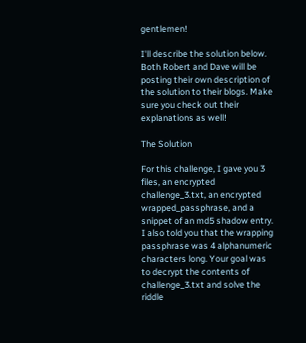gentlemen!

I'll describe the solution below. Both Robert and Dave will be posting their own description of the solution to their blogs. Make sure you check out their explanations as well!

The Solution

For this challenge, I gave you 3 files, an encrypted challenge_3.txt, an encrypted wrapped_passphrase, and a snippet of an md5 shadow entry. I also told you that the wrapping passphrase was 4 alphanumeric characters long. Your goal was to decrypt the contents of challenge_3.txt and solve the riddle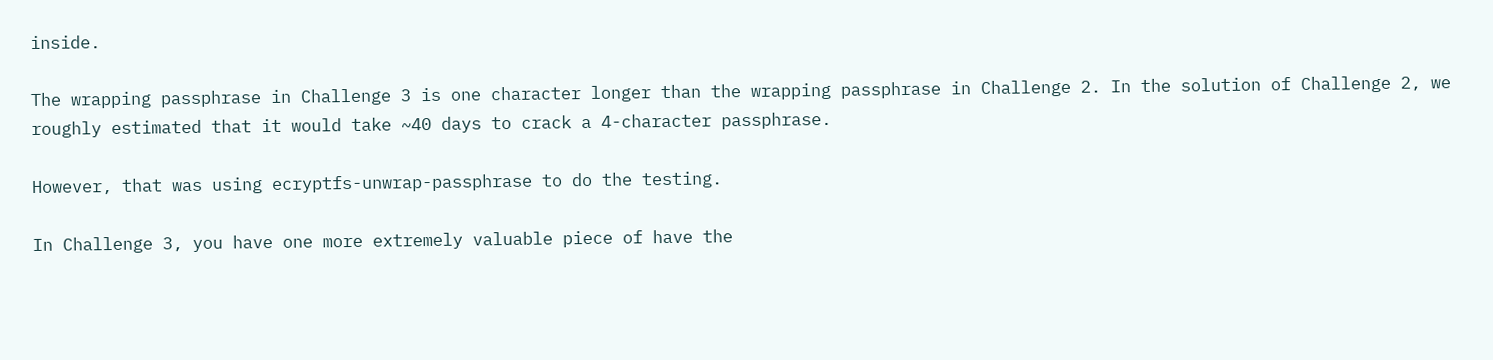inside.

The wrapping passphrase in Challenge 3 is one character longer than the wrapping passphrase in Challenge 2. In the solution of Challenge 2, we roughly estimated that it would take ~40 days to crack a 4-character passphrase.

However, that was using ecryptfs-unwrap-passphrase to do the testing.

In Challenge 3, you have one more extremely valuable piece of have the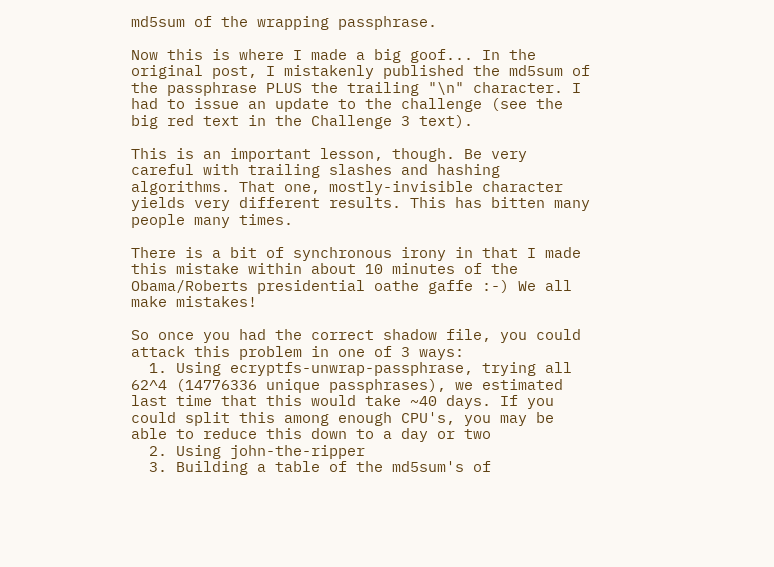md5sum of the wrapping passphrase.

Now this is where I made a big goof... In the original post, I mistakenly published the md5sum of the passphrase PLUS the trailing "\n" character. I had to issue an update to the challenge (see the big red text in the Challenge 3 text).

This is an important lesson, though. Be very careful with trailing slashes and hashing algorithms. That one, mostly-invisible character yields very different results. This has bitten many people many times.

There is a bit of synchronous irony in that I made this mistake within about 10 minutes of the Obama/Roberts presidential oathe gaffe :-) We all make mistakes!

So once you had the correct shadow file, you could attack this problem in one of 3 ways:
  1. Using ecryptfs-unwrap-passphrase, trying all 62^4 (14776336 unique passphrases), we estimated last time that this would take ~40 days. If you could split this among enough CPU's, you may be able to reduce this down to a day or two
  2. Using john-the-ripper
  3. Building a table of the md5sum's of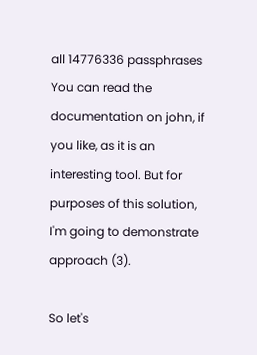all 14776336 passphrases
You can read the documentation on john, if you like, as it is an interesting tool. But for purposes of this solution, I'm going to demonstrate approach (3).

So let's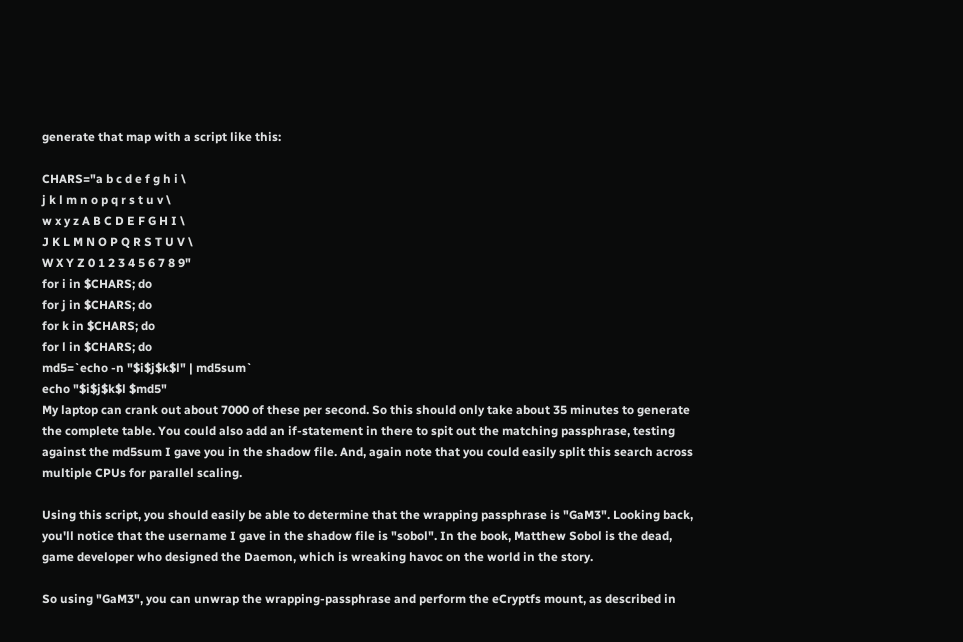generate that map with a script like this:

CHARS="a b c d e f g h i \
j k l m n o p q r s t u v \
w x y z A B C D E F G H I \
J K L M N O P Q R S T U V \
W X Y Z 0 1 2 3 4 5 6 7 8 9"
for i in $CHARS; do
for j in $CHARS; do
for k in $CHARS; do
for l in $CHARS; do
md5=`echo -n "$i$j$k$l" | md5sum`
echo "$i$j$k$l $md5"
My laptop can crank out about 7000 of these per second. So this should only take about 35 minutes to generate the complete table. You could also add an if-statement in there to spit out the matching passphrase, testing against the md5sum I gave you in the shadow file. And, again note that you could easily split this search across multiple CPUs for parallel scaling.

Using this script, you should easily be able to determine that the wrapping passphrase is "GaM3". Looking back, you'll notice that the username I gave in the shadow file is "sobol". In the book, Matthew Sobol is the dead, game developer who designed the Daemon, which is wreaking havoc on the world in the story.

So using "GaM3", you can unwrap the wrapping-passphrase and perform the eCryptfs mount, as described in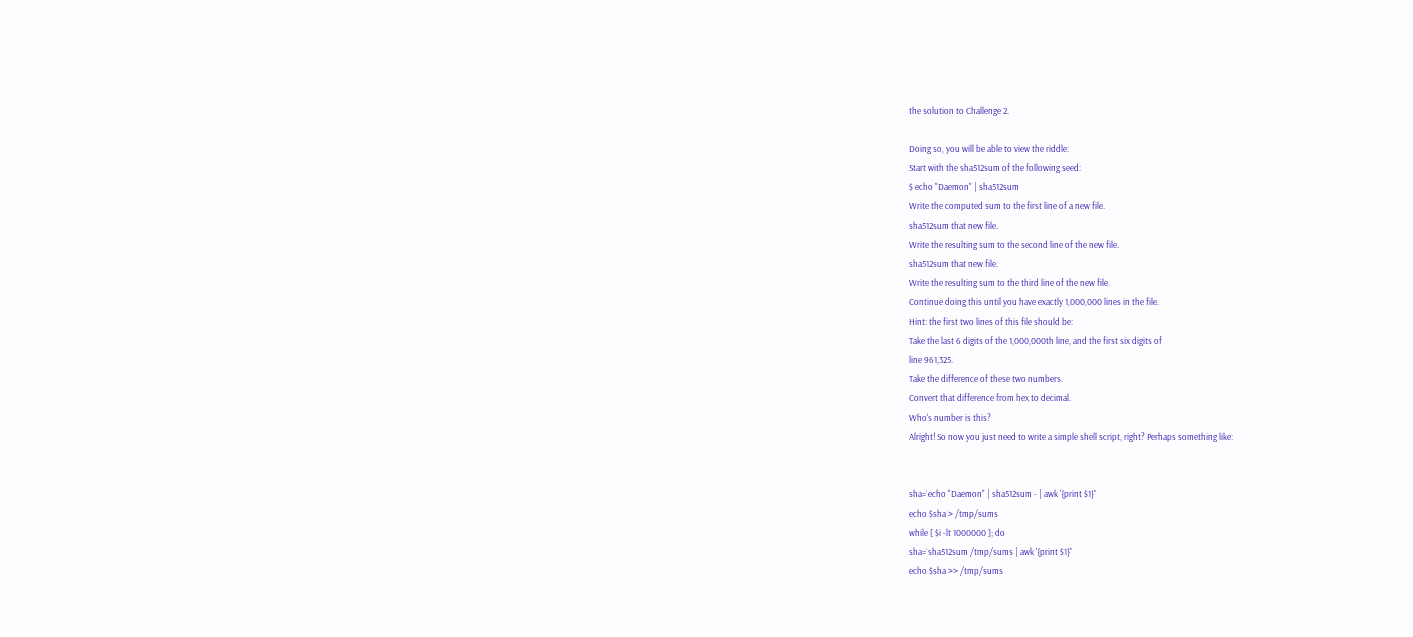the solution to Challenge 2.

Doing so, you will be able to view the riddle:
Start with the sha512sum of the following seed:
$ echo "Daemon" | sha512sum
Write the computed sum to the first line of a new file.
sha512sum that new file.
Write the resulting sum to the second line of the new file.
sha512sum that new file.
Write the resulting sum to the third line of the new file.
Continue doing this until you have exactly 1,000,000 lines in the file.
Hint: the first two lines of this file should be:
Take the last 6 digits of the 1,000,000th line, and the first six digits of
line 961,325.
Take the difference of these two numbers.
Convert that difference from hex to decimal.
Who's number is this?
Alright! So now you just need to write a simple shell script, right? Perhaps something like:


sha=`echo "Daemon" | sha512sum - | awk '{print $1}'`
echo $sha > /tmp/sums
while [ $i -lt 1000000 ]; do
sha=`sha512sum /tmp/sums | awk '{print $1}'`
echo $sha >> /tmp/sums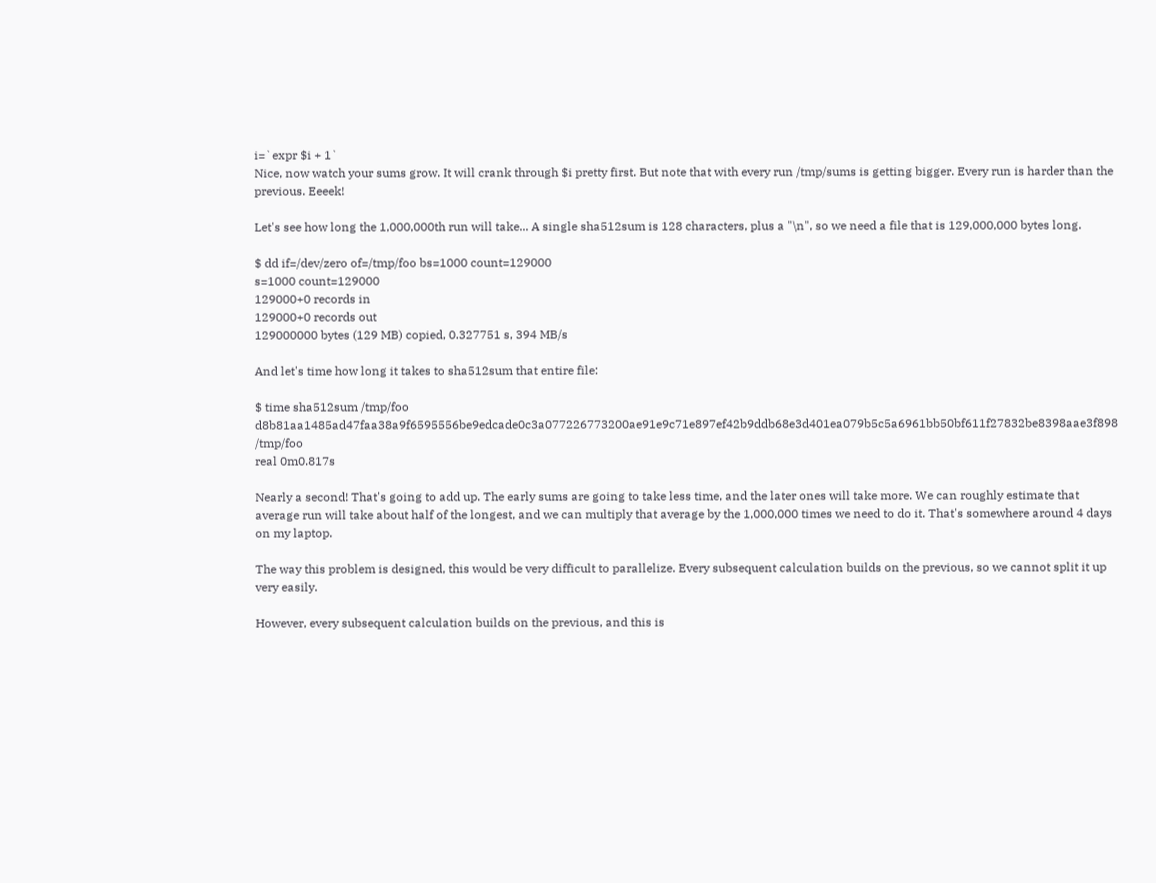i=`expr $i + 1`
Nice, now watch your sums grow. It will crank through $i pretty first. But note that with every run /tmp/sums is getting bigger. Every run is harder than the previous. Eeeek!

Let's see how long the 1,000,000th run will take... A single sha512sum is 128 characters, plus a "\n", so we need a file that is 129,000,000 bytes long.

$ dd if=/dev/zero of=/tmp/foo bs=1000 count=129000
s=1000 count=129000
129000+0 records in
129000+0 records out
129000000 bytes (129 MB) copied, 0.327751 s, 394 MB/s

And let's time how long it takes to sha512sum that entire file:

$ time sha512sum /tmp/foo
d8b81aa1485ad47faa38a9f6595556be9edcade0c3a077226773200ae91e9c71e897ef42b9ddb68e3d401ea079b5c5a6961bb50bf611f27832be8398aae3f898 /tmp/foo
real 0m0.817s

Nearly a second! That's going to add up. The early sums are going to take less time, and the later ones will take more. We can roughly estimate that average run will take about half of the longest, and we can multiply that average by the 1,000,000 times we need to do it. That's somewhere around 4 days on my laptop.

The way this problem is designed, this would be very difficult to parallelize. Every subsequent calculation builds on the previous, so we cannot split it up very easily.

However, every subsequent calculation builds on the previous, and this is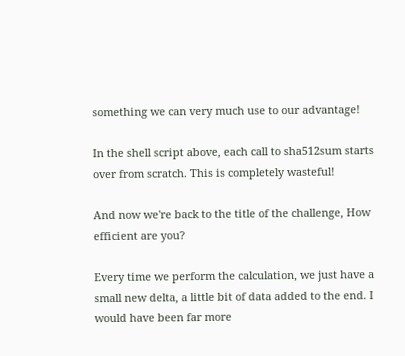something we can very much use to our advantage!

In the shell script above, each call to sha512sum starts over from scratch. This is completely wasteful!

And now we're back to the title of the challenge, How efficient are you?

Every time we perform the calculation, we just have a small new delta, a little bit of data added to the end. I would have been far more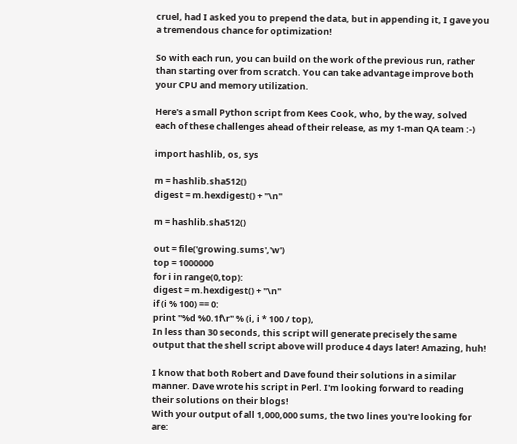cruel, had I asked you to prepend the data, but in appending it, I gave you a tremendous chance for optimization!

So with each run, you can build on the work of the previous run, rather than starting over from scratch. You can take advantage improve both your CPU and memory utilization.

Here's a small Python script from Kees Cook, who, by the way, solved each of these challenges ahead of their release, as my 1-man QA team :-)

import hashlib, os, sys

m = hashlib.sha512()
digest = m.hexdigest() + "\n"

m = hashlib.sha512()

out = file('growing.sums','w')
top = 1000000
for i in range(0,top):
digest = m.hexdigest() + "\n"
if (i % 100) == 0:
print "%d %0.1f\r" % (i, i * 100 / top),
In less than 30 seconds, this script will generate precisely the same output that the shell script above will produce 4 days later! Amazing, huh!

I know that both Robert and Dave found their solutions in a similar manner. Dave wrote his script in Perl. I'm looking forward to reading their solutions on their blogs!
With your output of all 1,000,000 sums, the two lines you're looking for are: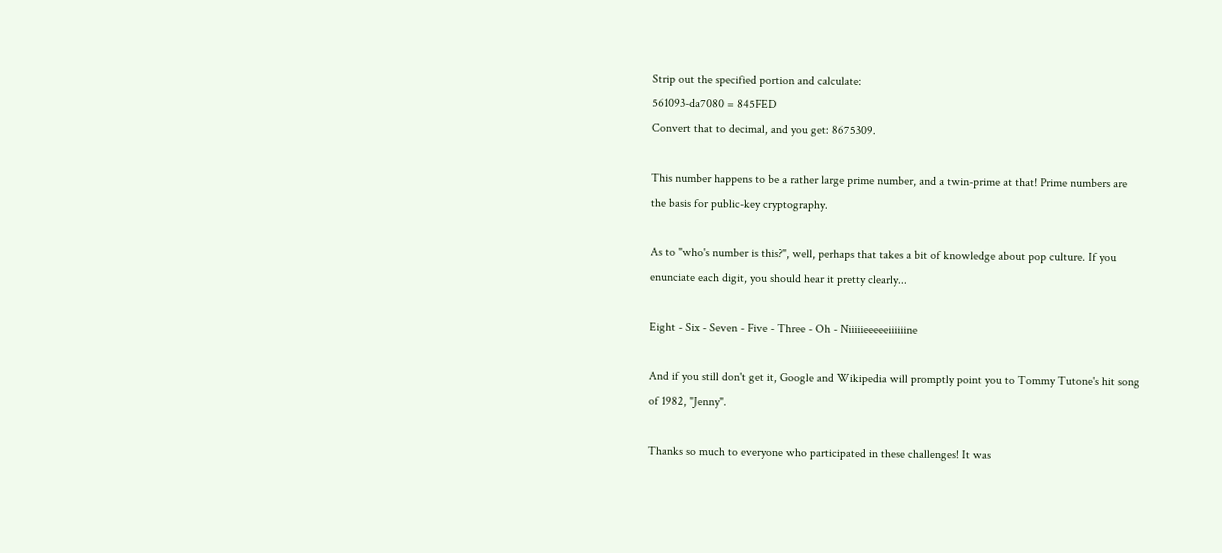Strip out the specified portion and calculate:
561093-da7080 = 845FED
Convert that to decimal, and you get: 8675309.

This number happens to be a rather large prime number, and a twin-prime at that! Prime numbers are the basis for public-key cryptography.

As to "who's number is this?", well, perhaps that takes a bit of knowledge about pop culture. If you enunciate each digit, you should hear it pretty clearly...

Eight - Six - Seven - Five - Three - Oh - Niiiiieeeeeiiiiiine

And if you still don't get it, Google and Wikipedia will promptly point you to Tommy Tutone's hit song of 1982, "Jenny".

Thanks so much to everyone who participated in these challenges! It was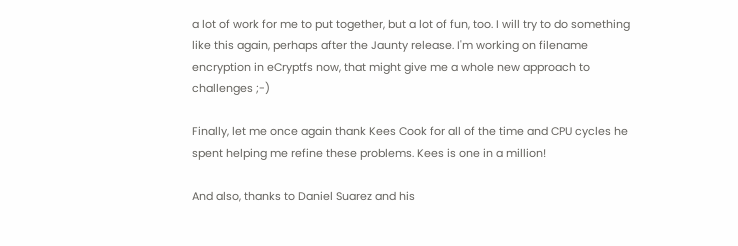a lot of work for me to put together, but a lot of fun, too. I will try to do something like this again, perhaps after the Jaunty release. I'm working on filename encryption in eCryptfs now, that might give me a whole new approach to challenges ;-)

Finally, let me once again thank Kees Cook for all of the time and CPU cycles he spent helping me refine these problems. Kees is one in a million!

And also, thanks to Daniel Suarez and his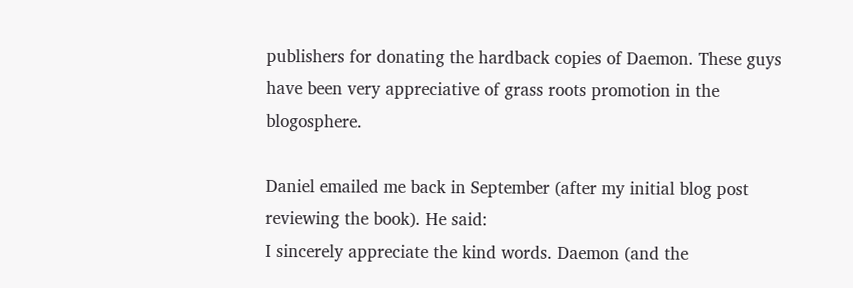publishers for donating the hardback copies of Daemon. These guys have been very appreciative of grass roots promotion in the blogosphere.

Daniel emailed me back in September (after my initial blog post reviewing the book). He said:
I sincerely appreciate the kind words. Daemon (and the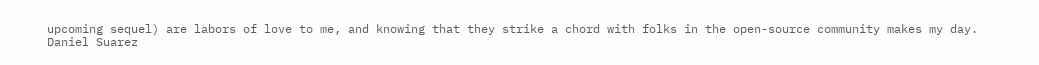upcoming sequel) are labors of love to me, and knowing that they strike a chord with folks in the open-source community makes my day.
Daniel Suarez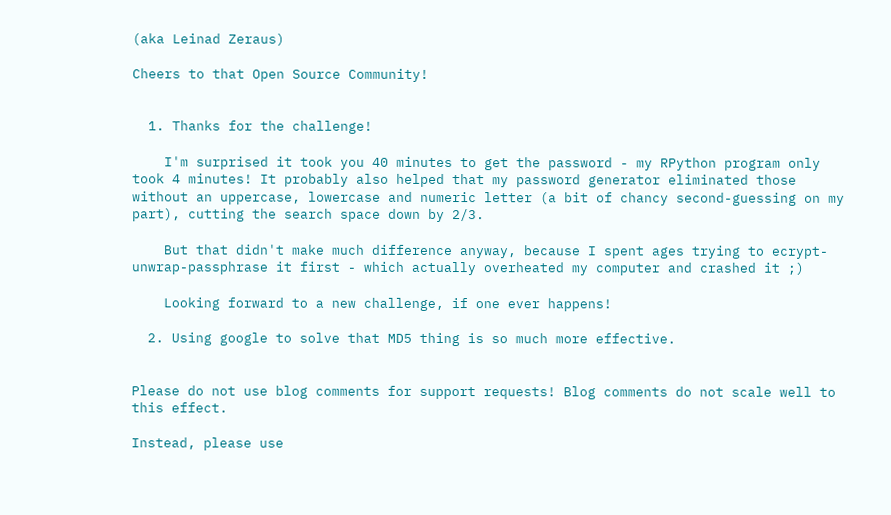(aka Leinad Zeraus)

Cheers to that Open Source Community!


  1. Thanks for the challenge!

    I'm surprised it took you 40 minutes to get the password - my RPython program only took 4 minutes! It probably also helped that my password generator eliminated those without an uppercase, lowercase and numeric letter (a bit of chancy second-guessing on my part), cutting the search space down by 2/3.

    But that didn't make much difference anyway, because I spent ages trying to ecrypt-unwrap-passphrase it first - which actually overheated my computer and crashed it ;)

    Looking forward to a new challenge, if one ever happens!

  2. Using google to solve that MD5 thing is so much more effective.


Please do not use blog comments for support requests! Blog comments do not scale well to this effect.

Instead, please use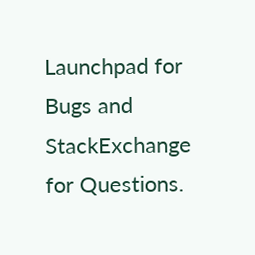Launchpad for Bugs and StackExchange for Questions.